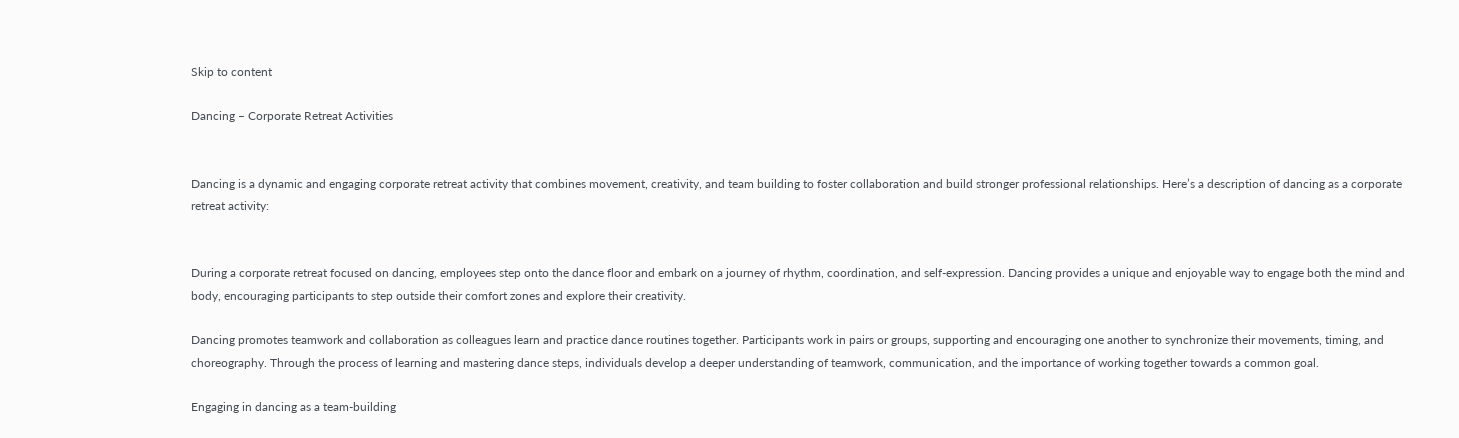Skip to content

Dancing – Corporate Retreat Activities


Dancing is a dynamic and engaging corporate retreat activity that combines movement, creativity, and team building to foster collaboration and build stronger professional relationships. Here’s a description of dancing as a corporate retreat activity:


During a corporate retreat focused on dancing, employees step onto the dance floor and embark on a journey of rhythm, coordination, and self-expression. Dancing provides a unique and enjoyable way to engage both the mind and body, encouraging participants to step outside their comfort zones and explore their creativity.

Dancing promotes teamwork and collaboration as colleagues learn and practice dance routines together. Participants work in pairs or groups, supporting and encouraging one another to synchronize their movements, timing, and choreography. Through the process of learning and mastering dance steps, individuals develop a deeper understanding of teamwork, communication, and the importance of working together towards a common goal.

Engaging in dancing as a team-building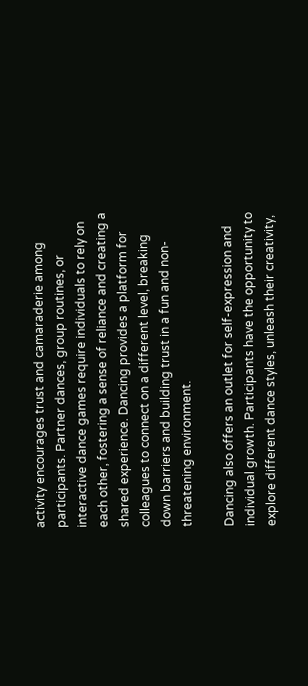activity encourages trust and camaraderie among participants. Partner dances, group routines, or interactive dance games require individuals to rely on each other, fostering a sense of reliance and creating a shared experience. Dancing provides a platform for colleagues to connect on a different level, breaking down barriers and building trust in a fun and non-threatening environment.

Dancing also offers an outlet for self-expression and individual growth. Participants have the opportunity to explore different dance styles, unleash their creativity,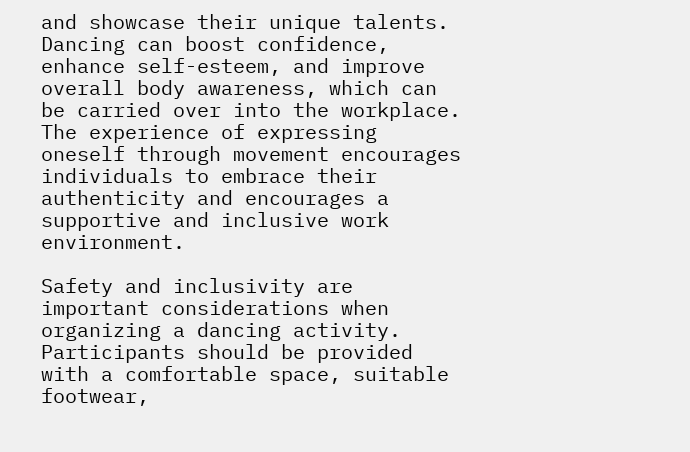and showcase their unique talents. Dancing can boost confidence, enhance self-esteem, and improve overall body awareness, which can be carried over into the workplace. The experience of expressing oneself through movement encourages individuals to embrace their authenticity and encourages a supportive and inclusive work environment.

Safety and inclusivity are important considerations when organizing a dancing activity. Participants should be provided with a comfortable space, suitable footwear,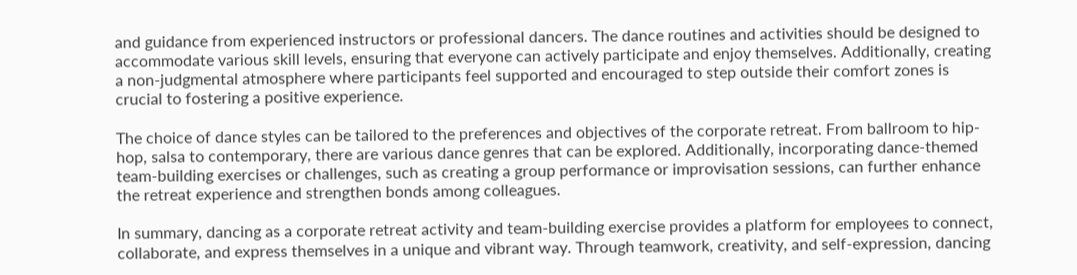and guidance from experienced instructors or professional dancers. The dance routines and activities should be designed to accommodate various skill levels, ensuring that everyone can actively participate and enjoy themselves. Additionally, creating a non-judgmental atmosphere where participants feel supported and encouraged to step outside their comfort zones is crucial to fostering a positive experience.

The choice of dance styles can be tailored to the preferences and objectives of the corporate retreat. From ballroom to hip-hop, salsa to contemporary, there are various dance genres that can be explored. Additionally, incorporating dance-themed team-building exercises or challenges, such as creating a group performance or improvisation sessions, can further enhance the retreat experience and strengthen bonds among colleagues.

In summary, dancing as a corporate retreat activity and team-building exercise provides a platform for employees to connect, collaborate, and express themselves in a unique and vibrant way. Through teamwork, creativity, and self-expression, dancing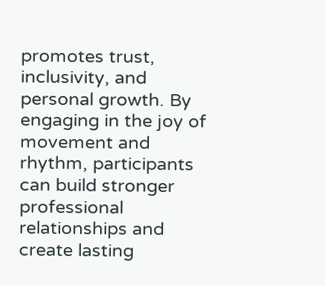promotes trust, inclusivity, and personal growth. By engaging in the joy of movement and rhythm, participants can build stronger professional relationships and create lasting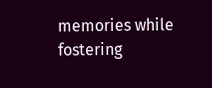memories while fostering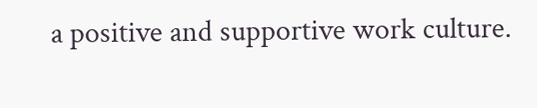a positive and supportive work culture.